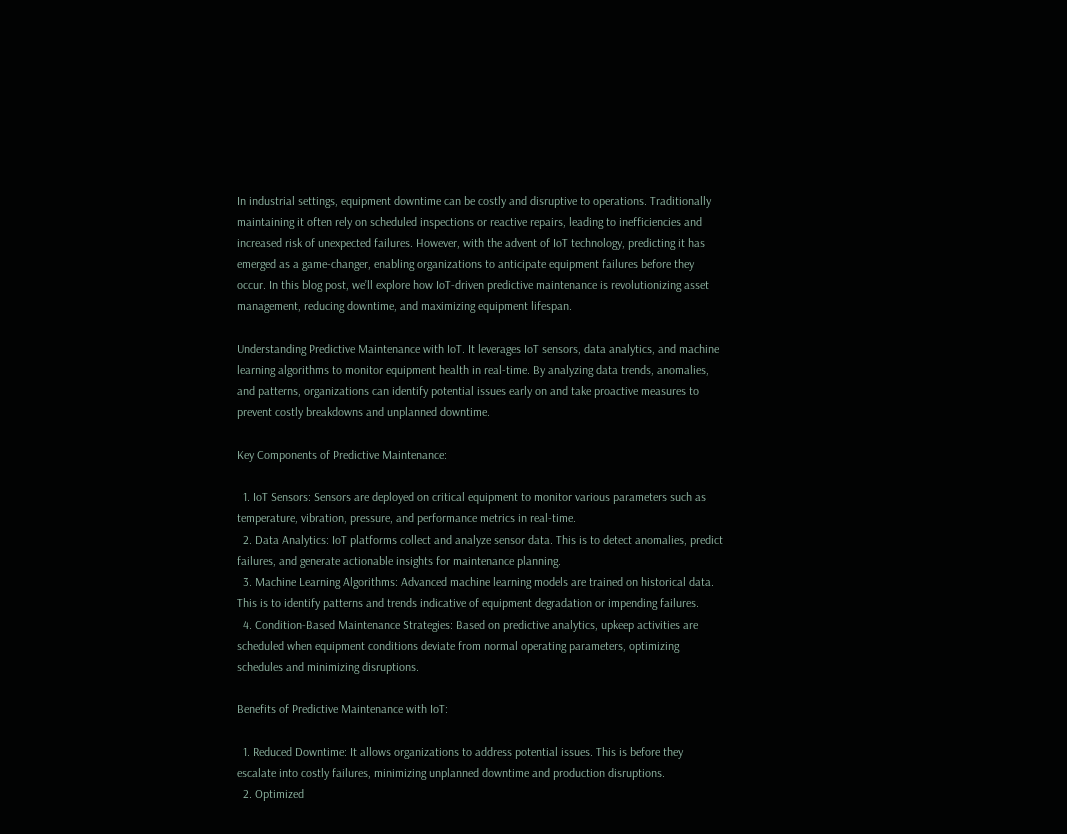In industrial settings, equipment downtime can be costly and disruptive to operations. Traditionally maintaining it often rely on scheduled inspections or reactive repairs, leading to inefficiencies and increased risk of unexpected failures. However, with the advent of IoT technology, predicting it has emerged as a game-changer, enabling organizations to anticipate equipment failures before they occur. In this blog post, we’ll explore how IoT-driven predictive maintenance is revolutionizing asset management, reducing downtime, and maximizing equipment lifespan.

Understanding Predictive Maintenance with IoT. It leverages IoT sensors, data analytics, and machine learning algorithms to monitor equipment health in real-time. By analyzing data trends, anomalies, and patterns, organizations can identify potential issues early on and take proactive measures to prevent costly breakdowns and unplanned downtime.

Key Components of Predictive Maintenance:

  1. IoT Sensors: Sensors are deployed on critical equipment to monitor various parameters such as temperature, vibration, pressure, and performance metrics in real-time.
  2. Data Analytics: IoT platforms collect and analyze sensor data. This is to detect anomalies, predict failures, and generate actionable insights for maintenance planning.
  3. Machine Learning Algorithms: Advanced machine learning models are trained on historical data. This is to identify patterns and trends indicative of equipment degradation or impending failures.
  4. Condition-Based Maintenance Strategies: Based on predictive analytics, upkeep activities are scheduled when equipment conditions deviate from normal operating parameters, optimizing schedules and minimizing disruptions.

Benefits of Predictive Maintenance with IoT:

  1. Reduced Downtime: It allows organizations to address potential issues. This is before they escalate into costly failures, minimizing unplanned downtime and production disruptions.
  2. Optimized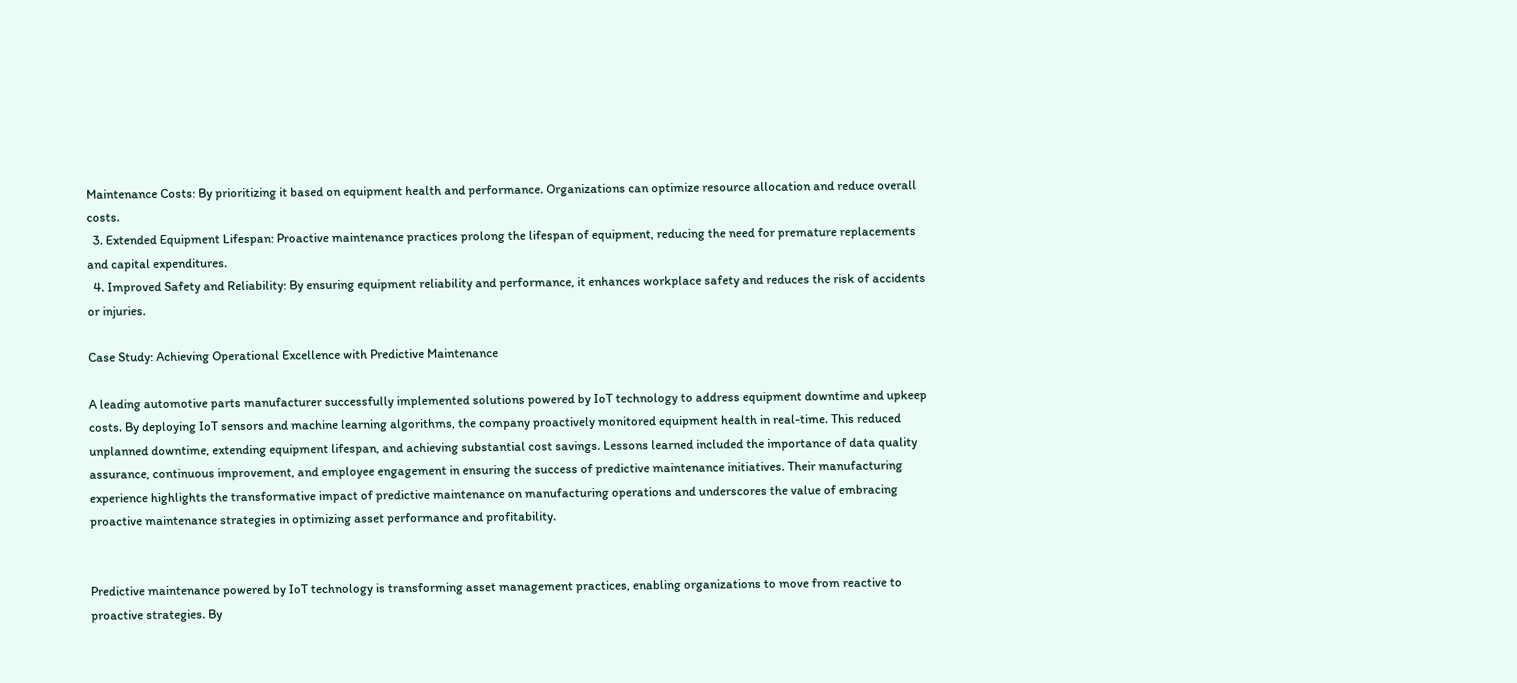Maintenance Costs: By prioritizing it based on equipment health and performance. Organizations can optimize resource allocation and reduce overall costs.
  3. Extended Equipment Lifespan: Proactive maintenance practices prolong the lifespan of equipment, reducing the need for premature replacements and capital expenditures.
  4. Improved Safety and Reliability: By ensuring equipment reliability and performance, it enhances workplace safety and reduces the risk of accidents or injuries.

Case Study: Achieving Operational Excellence with Predictive Maintenance

A leading automotive parts manufacturer successfully implemented solutions powered by IoT technology to address equipment downtime and upkeep costs. By deploying IoT sensors and machine learning algorithms, the company proactively monitored equipment health in real-time. This reduced unplanned downtime, extending equipment lifespan, and achieving substantial cost savings. Lessons learned included the importance of data quality assurance, continuous improvement, and employee engagement in ensuring the success of predictive maintenance initiatives. Their manufacturing experience highlights the transformative impact of predictive maintenance on manufacturing operations and underscores the value of embracing proactive maintenance strategies in optimizing asset performance and profitability.


Predictive maintenance powered by IoT technology is transforming asset management practices, enabling organizations to move from reactive to proactive strategies. By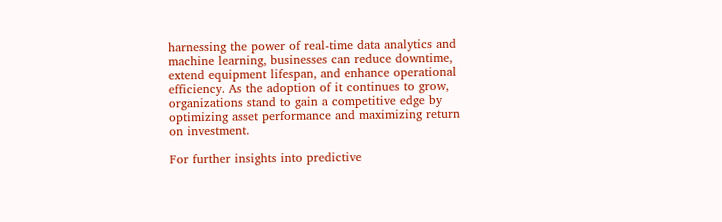harnessing the power of real-time data analytics and machine learning, businesses can reduce downtime, extend equipment lifespan, and enhance operational efficiency. As the adoption of it continues to grow, organizations stand to gain a competitive edge by optimizing asset performance and maximizing return on investment.

For further insights into predictive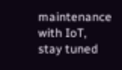maintenance with IoT, stay tuned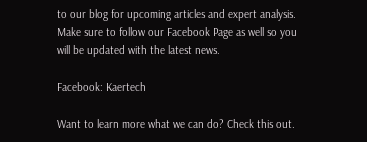to our blog for upcoming articles and expert analysis. Make sure to follow our Facebook Page as well so you will be updated with the latest news.

Facebook: Kaertech

Want to learn more what we can do? Check this out.